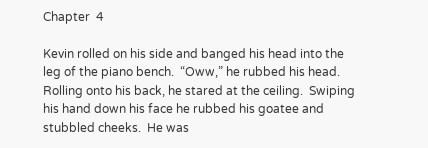Chapter  4

Kevin rolled on his side and banged his head into the leg of the piano bench.  “Oww,” he rubbed his head.  Rolling onto his back, he stared at the ceiling.  Swiping his hand down his face he rubbed his goatee and stubbled cheeks.  He was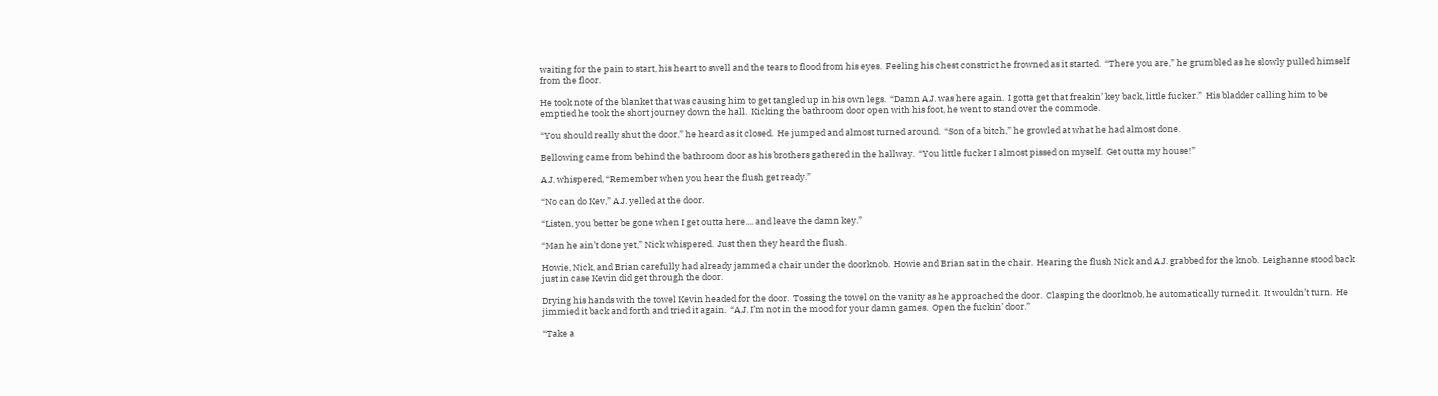waiting for the pain to start, his heart to swell and the tears to flood from his eyes.  Feeling his chest constrict he frowned as it started.  “There you are,” he grumbled as he slowly pulled himself from the floor.

He took note of the blanket that was causing him to get tangled up in his own legs.  “Damn A.J. was here again.  I gotta get that freakin’ key back, little fucker.”  His bladder calling him to be emptied he took the short journey down the hall.  Kicking the bathroom door open with his foot, he went to stand over the commode.

“You should really shut the door,” he heard as it closed.  He jumped and almost turned around.  “Son of a bitch,” he growled at what he had almost done.

Bellowing came from behind the bathroom door as his brothers gathered in the hallway.  “You little fucker I almost pissed on myself.  Get outta my house!”

A.J. whispered, “Remember when you hear the flush get ready.”

“No can do Kev,” A.J. yelled at the door.

“Listen, you better be gone when I get outta here.... and leave the damn key.”

“Man he ain’t done yet,” Nick whispered.  Just then they heard the flush.

Howie, Nick, and Brian carefully had already jammed a chair under the doorknob.  Howie and Brian sat in the chair.  Hearing the flush Nick and A.J. grabbed for the knob.  Leighanne stood back just in case Kevin did get through the door.

Drying his hands with the towel Kevin headed for the door.  Tossing the towel on the vanity as he approached the door.  Clasping the doorknob, he automatically turned it.  It wouldn’t turn.  He jimmied it back and forth and tried it again.  “A.J. I’m not in the mood for your damn games.  Open the fuckin’ door.”

“Take a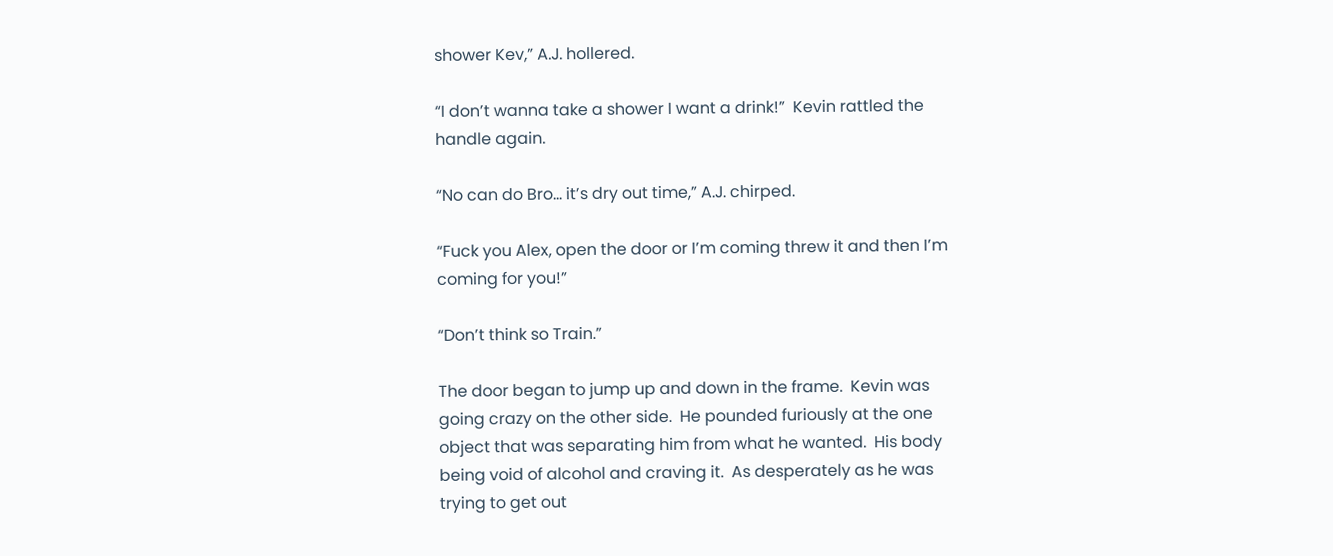shower Kev,” A.J. hollered.

“I don’t wanna take a shower I want a drink!”  Kevin rattled the handle again.

“No can do Bro... it’s dry out time,” A.J. chirped.

“Fuck you Alex, open the door or I’m coming threw it and then I’m coming for you!”

“Don’t think so Train.”

The door began to jump up and down in the frame.  Kevin was going crazy on the other side.  He pounded furiously at the one object that was separating him from what he wanted.  His body being void of alcohol and craving it.  As desperately as he was trying to get out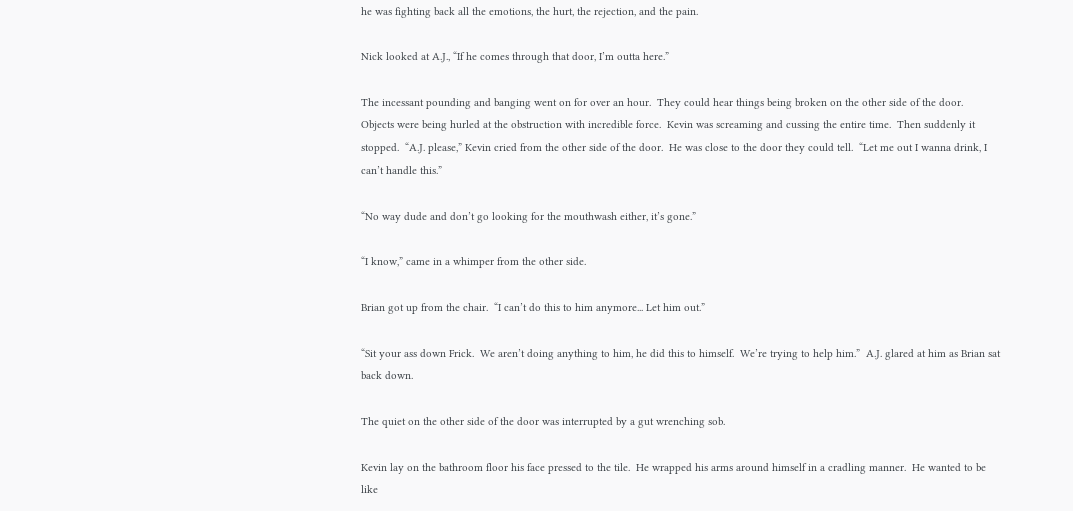he was fighting back all the emotions, the hurt, the rejection, and the pain.

Nick looked at A.J., “If he comes through that door, I’m outta here.”

The incessant pounding and banging went on for over an hour.  They could hear things being broken on the other side of the door.  Objects were being hurled at the obstruction with incredible force.  Kevin was screaming and cussing the entire time.  Then suddenly it stopped.  “A.J. please,” Kevin cried from the other side of the door.  He was close to the door they could tell.  “Let me out I wanna drink, I can’t handle this.”

“No way dude and don’t go looking for the mouthwash either, it’s gone.”

“I know,” came in a whimper from the other side.

Brian got up from the chair.  “I can’t do this to him anymore... Let him out.”

“Sit your ass down Frick.  We aren’t doing anything to him, he did this to himself.  We’re trying to help him.”  A.J. glared at him as Brian sat back down.

The quiet on the other side of the door was interrupted by a gut wrenching sob.

Kevin lay on the bathroom floor his face pressed to the tile.  He wrapped his arms around himself in a cradling manner.  He wanted to be like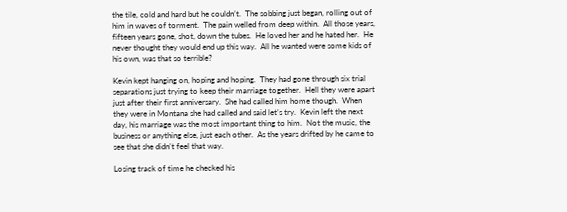the tile, cold and hard but he couldn’t.  The sobbing just began, rolling out of him in waves of torment.  The pain welled from deep within.  All those years, fifteen years gone, shot, down the tubes.  He loved her and he hated her.  He never thought they would end up this way.  All he wanted were some kids of his own, was that so terrible?

Kevin kept hanging on, hoping and hoping.  They had gone through six trial separations just trying to keep their marriage together.  Hell they were apart just after their first anniversary.  She had called him home though.  When they were in Montana she had called and said let’s try.  Kevin left the next day, his marriage was the most important thing to him.  Not the music, the business or anything else, just each other.  As the years drifted by he came to see that she didn’t feel that way.

Losing track of time he checked his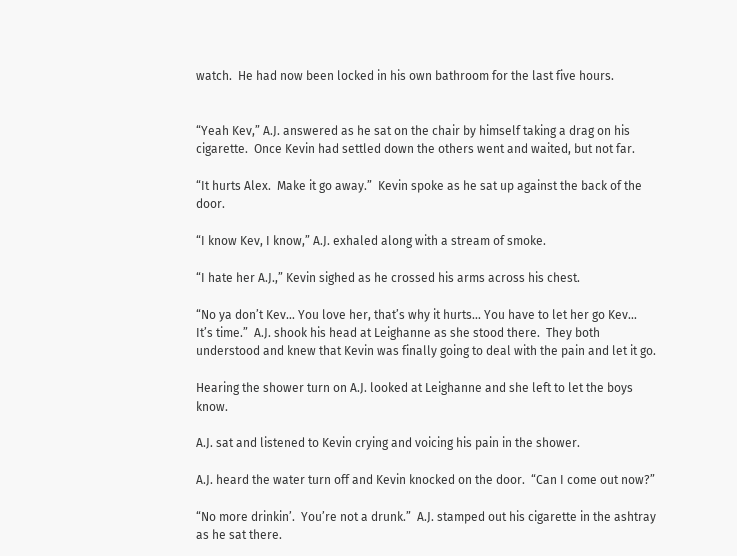watch.  He had now been locked in his own bathroom for the last five hours.


“Yeah Kev,” A.J. answered as he sat on the chair by himself taking a drag on his cigarette.  Once Kevin had settled down the others went and waited, but not far.

“It hurts Alex.  Make it go away.”  Kevin spoke as he sat up against the back of the door.

“I know Kev, I know,” A.J. exhaled along with a stream of smoke.

“I hate her A.J.,” Kevin sighed as he crossed his arms across his chest.

“No ya don’t Kev... You love her, that’s why it hurts... You have to let her go Kev...  It’s time.”  A.J. shook his head at Leighanne as she stood there.  They both understood and knew that Kevin was finally going to deal with the pain and let it go.

Hearing the shower turn on A.J. looked at Leighanne and she left to let the boys know.

A.J. sat and listened to Kevin crying and voicing his pain in the shower.

A.J. heard the water turn off and Kevin knocked on the door.  “Can I come out now?”

“No more drinkin’.  You’re not a drunk.”  A.J. stamped out his cigarette in the ashtray as he sat there.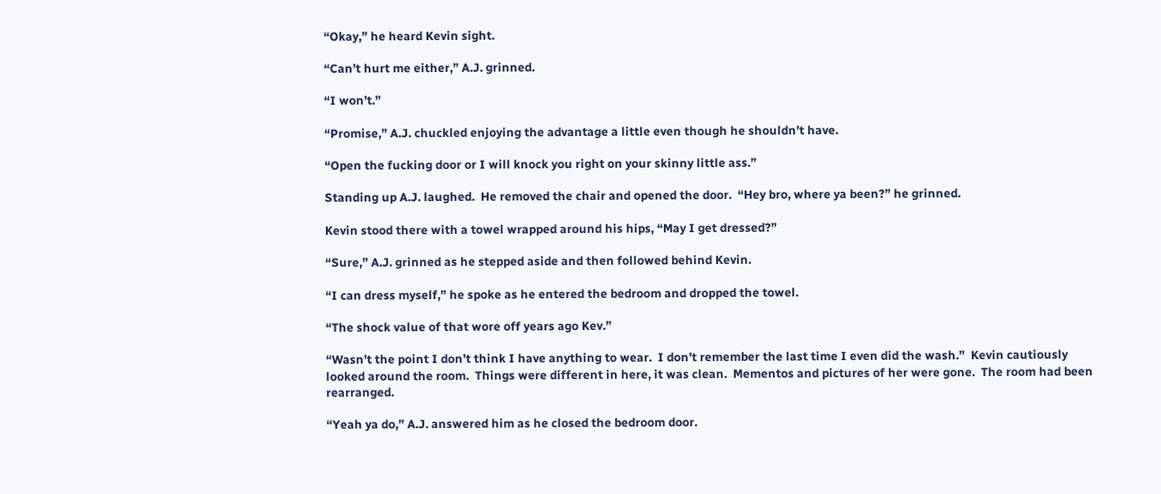“Okay,” he heard Kevin sight.

“Can’t hurt me either,” A.J. grinned.

“I won’t.”

“Promise,” A.J. chuckled enjoying the advantage a little even though he shouldn’t have.

“Open the fucking door or I will knock you right on your skinny little ass.”

Standing up A.J. laughed.  He removed the chair and opened the door.  “Hey bro, where ya been?” he grinned.

Kevin stood there with a towel wrapped around his hips, “May I get dressed?”

“Sure,” A.J. grinned as he stepped aside and then followed behind Kevin.

“I can dress myself,” he spoke as he entered the bedroom and dropped the towel.

“The shock value of that wore off years ago Kev.”

“Wasn’t the point I don’t think I have anything to wear.  I don’t remember the last time I even did the wash.”  Kevin cautiously looked around the room.  Things were different in here, it was clean.  Mementos and pictures of her were gone.  The room had been rearranged.

“Yeah ya do,” A.J. answered him as he closed the bedroom door.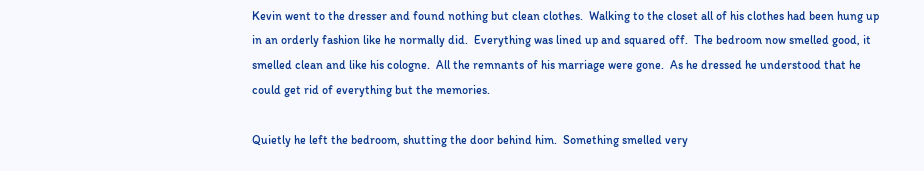Kevin went to the dresser and found nothing but clean clothes.  Walking to the closet all of his clothes had been hung up in an orderly fashion like he normally did.  Everything was lined up and squared off.  The bedroom now smelled good, it smelled clean and like his cologne.  All the remnants of his marriage were gone.  As he dressed he understood that he could get rid of everything but the memories.

Quietly he left the bedroom, shutting the door behind him.  Something smelled very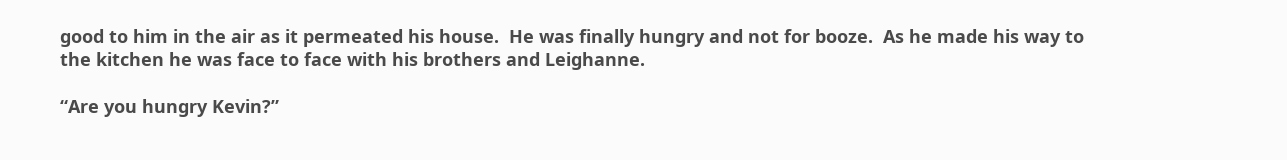good to him in the air as it permeated his house.  He was finally hungry and not for booze.  As he made his way to the kitchen he was face to face with his brothers and Leighanne.

“Are you hungry Kevin?”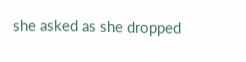she asked as she dropped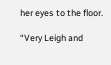her eyes to the floor.

“Very Leigh and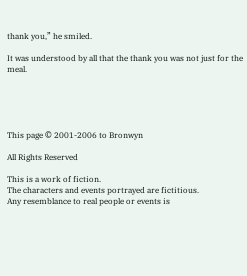thank you,” he smiled.

It was understood by all that the thank you was not just for the meal.





This page © 2001-2006 to Bronwyn

All Rights Reserved

This is a work of fiction.
The characters and events portrayed are fictitious.
Any resemblance to real people or events is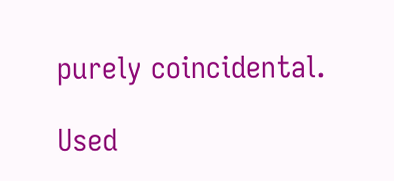purely coincidental.

Used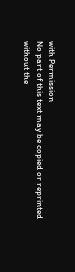with Permission
No part of this text may be copied or reprinted
without the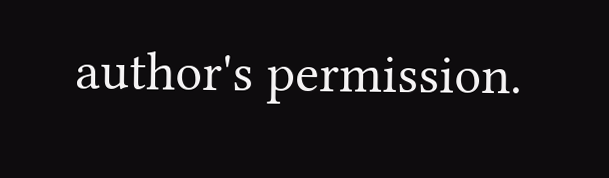author's permission.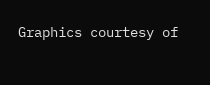Graphics courtesy of